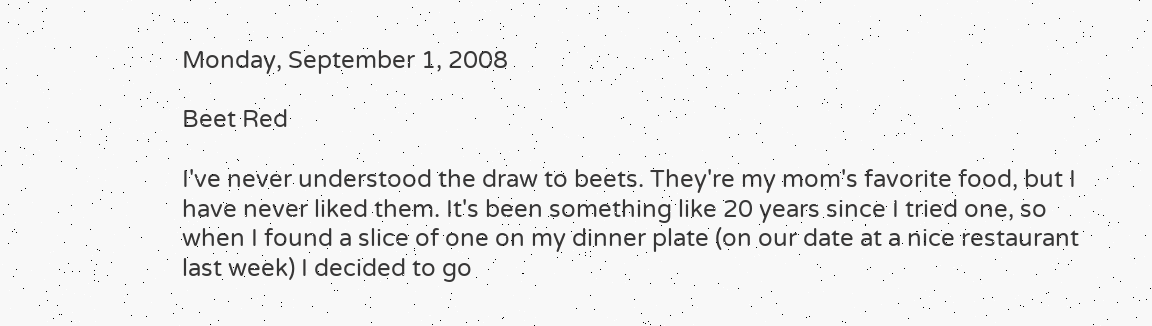Monday, September 1, 2008

Beet Red

I've never understood the draw to beets. They're my mom's favorite food, but I have never liked them. It's been something like 20 years since I tried one, so when I found a slice of one on my dinner plate (on our date at a nice restaurant last week) I decided to go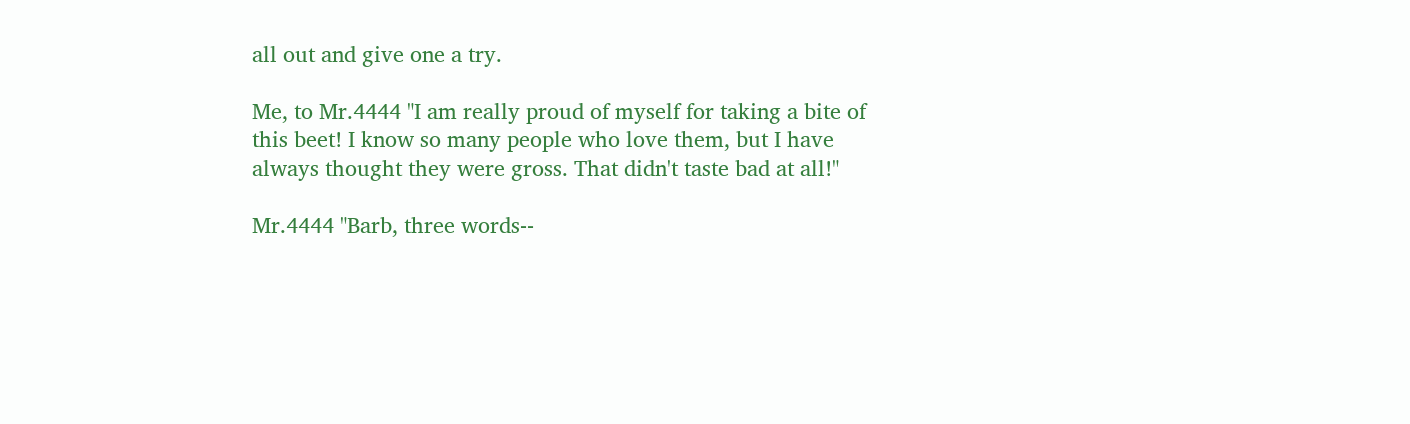all out and give one a try.

Me, to Mr.4444 "I am really proud of myself for taking a bite of this beet! I know so many people who love them, but I have always thought they were gross. That didn't taste bad at all!"

Mr.4444 "Barb, three words--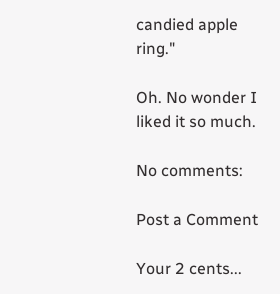candied apple ring."

Oh. No wonder I liked it so much.

No comments:

Post a Comment

Your 2 cents...